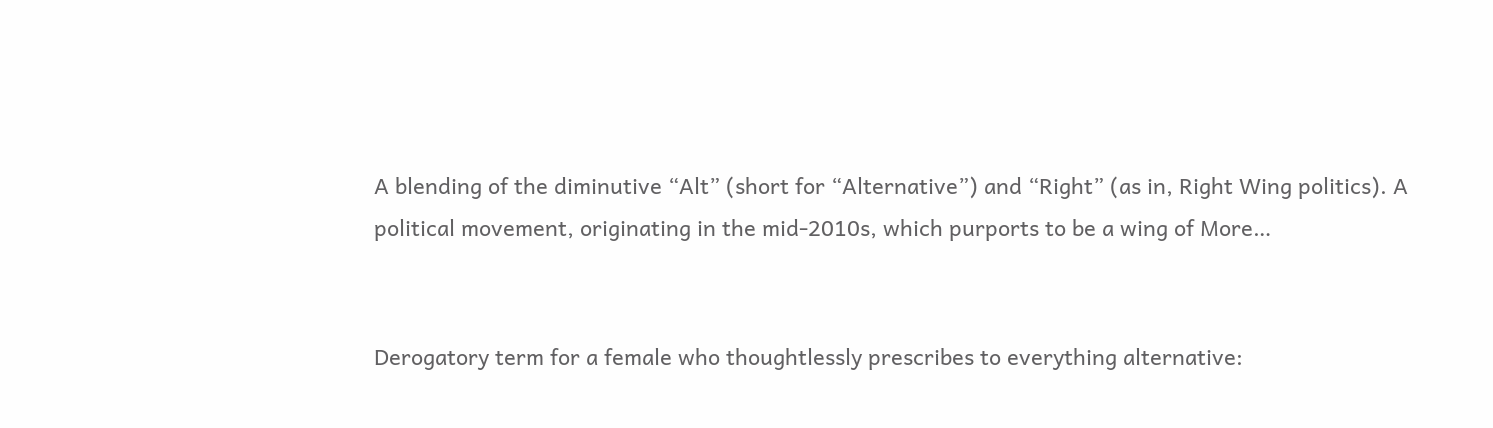A blending of the diminutive “Alt” (short for “Alternative”) and “Right” (as in, Right Wing politics). A political movement, originating in the mid-2010s, which purports to be a wing of More…


Derogatory term for a female who thoughtlessly prescribes to everything alternative: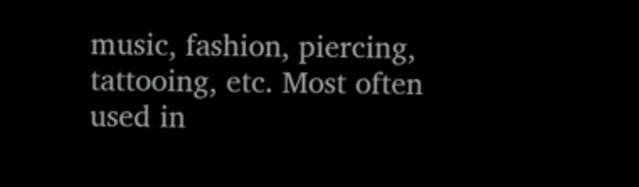music, fashion, piercing, tattooing, etc. Most often used in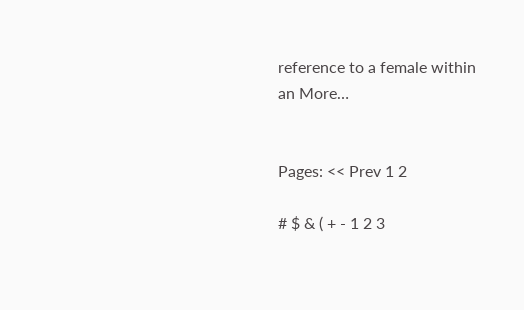reference to a female within an More…


Pages: << Prev 1 2

# $ & ( + - 1 2 3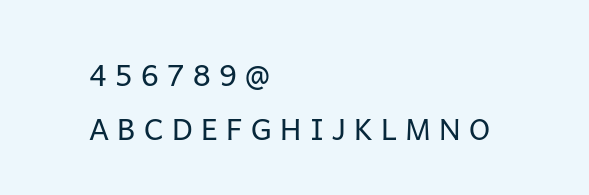4 5 6 7 8 9 @
A B C D E F G H I J K L M N O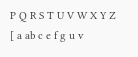P Q R S T U V W X Y Z [ a ab c e f g u v